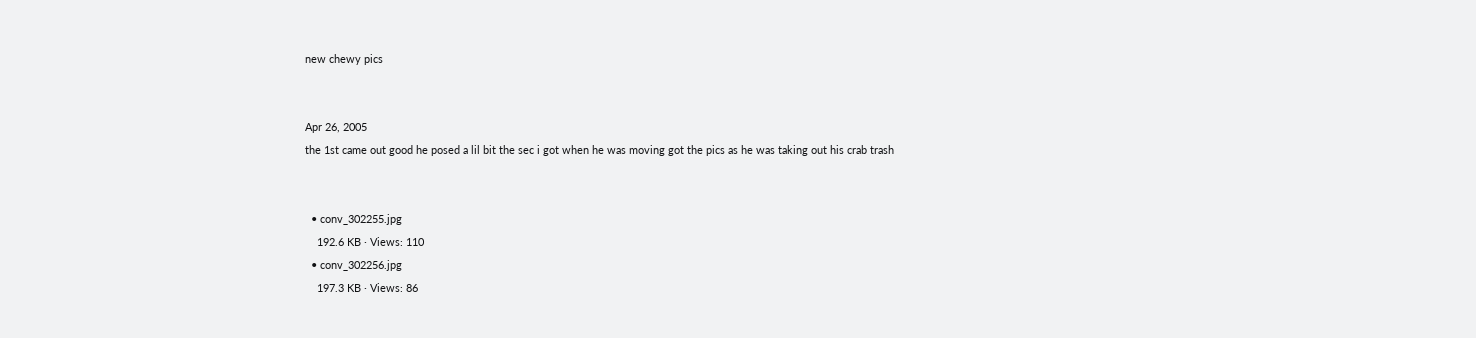new chewy pics


Apr 26, 2005
the 1st came out good he posed a lil bit the sec i got when he was moving got the pics as he was taking out his crab trash


  • conv_302255.jpg
    192.6 KB · Views: 110
  • conv_302256.jpg
    197.3 KB · Views: 86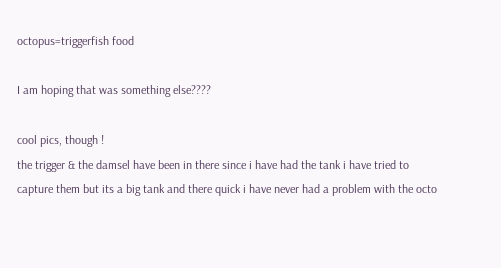octopus=triggerfish food

I am hoping that was something else????

cool pics, though !
the trigger & the damsel have been in there since i have had the tank i have tried to capture them but its a big tank and there quick i have never had a problem with the octo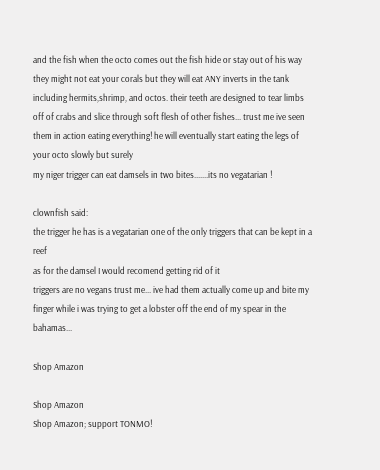and the fish when the octo comes out the fish hide or stay out of his way
they might not eat your corals but they will eat ANY inverts in the tank including hermits,shrimp, and octos. their teeth are designed to tear limbs off of crabs and slice through soft flesh of other fishes... trust me ive seen them in action eating everything! he will eventually start eating the legs of your octo slowly but surely
my niger trigger can eat damsels in two bites.......its no vegatarian !

clownfish said:
the trigger he has is a vegatarian one of the only triggers that can be kept in a reef
as for the damsel I would recomend getting rid of it
triggers are no vegans trust me... ive had them actually come up and bite my finger while i was trying to get a lobster off the end of my spear in the bahamas...

Shop Amazon

Shop Amazon
Shop Amazon; support TONMO!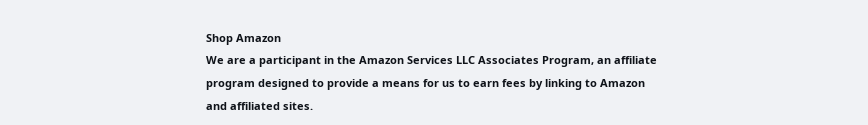Shop Amazon
We are a participant in the Amazon Services LLC Associates Program, an affiliate program designed to provide a means for us to earn fees by linking to Amazon and affiliated sites.